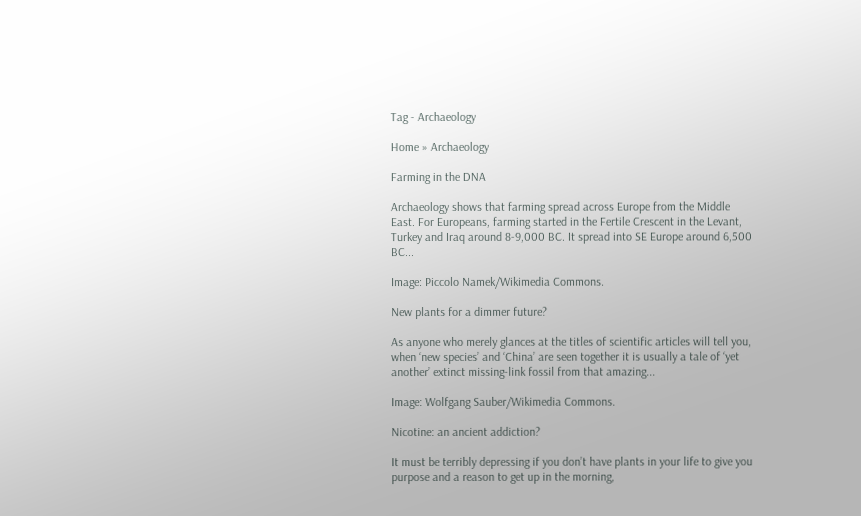Tag - Archaeology

Home » Archaeology

Farming in the DNA

Archaeology shows that farming spread across Europe from the Middle East. For Europeans, farming started in the Fertile Crescent in the Levant, Turkey and Iraq around 8-9,000 BC. It spread into SE Europe around 6,500 BC...

Image: Piccolo Namek/Wikimedia Commons.

New plants for a dimmer future?

As anyone who merely glances at the titles of scientific articles will tell you, when ‘new species’ and ‘China’ are seen together it is usually a tale of ‘yet another’ extinct missing-link fossil from that amazing...

Image: Wolfgang Sauber/Wikimedia Commons.

Nicotine: an ancient addiction?

It must be terribly depressing if you don’t have plants in your life to give you purpose and a reason to get up in the morning,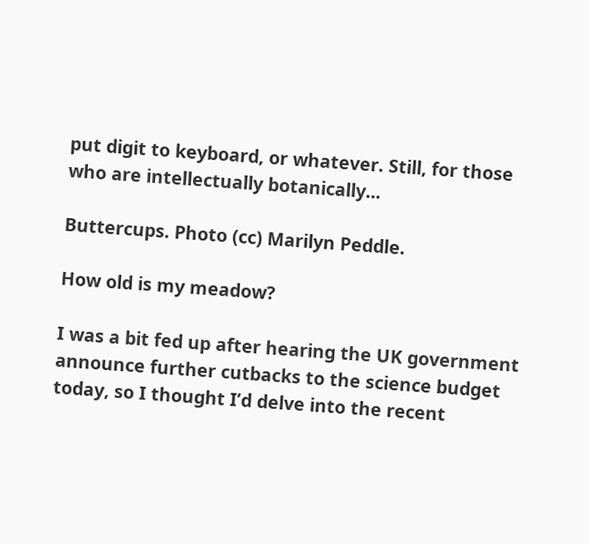put digit to keyboard, or whatever. Still, for those who are intellectually botanically...

Buttercups. Photo (cc) Marilyn Peddle.

How old is my meadow?

I was a bit fed up after hearing the UK government announce further cutbacks to the science budget today, so I thought I’d delve into the recent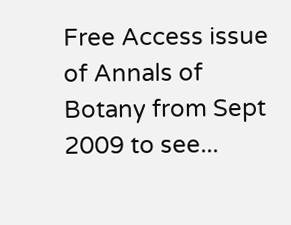Free Access issue of Annals of Botany from Sept 2009 to see...